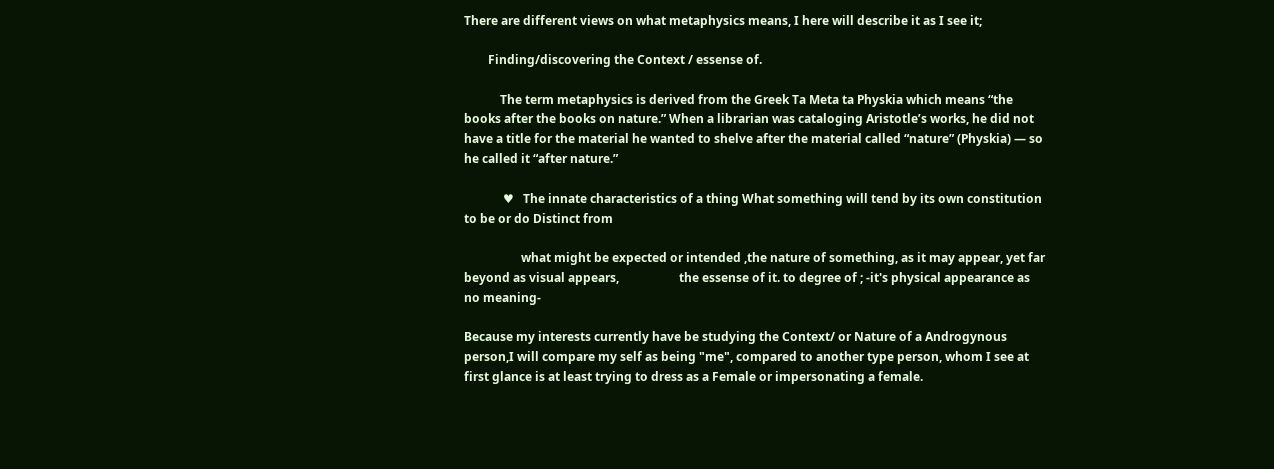There are different views on what metaphysics means, I here will describe it as I see it;

        Finding/discovering the Context / essense of.

            The term metaphysics is derived from the Greek Ta Meta ta Physkia which means “the books after the books on nature.” When a librarian was cataloging Aristotle’s works, he did not have a title for the material he wanted to shelve after the material called “nature” (Physkia) — so he called it “after nature.”

             ♥   The innate characteristics of a thing What something will tend by its own constitution to be or do Distinct from

                   what might be expected or intended ,the nature of something, as it may appear, yet far beyond as visual appears,                    the essense of it. to degree of ; -it's physical appearance as no meaning-

Because my interests currently have be studying the Context/ or Nature of a Androgynous person,I will compare my self as being "me", compared to another type person, whom I see at first glance is at least trying to dress as a Female or impersonating a female.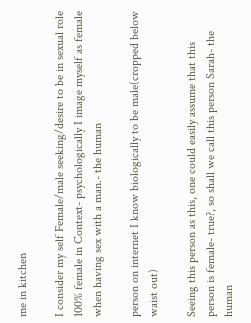me in kitchen

I consider my self Female/male seeking/desire to be in sexual role 100% female in Context- psychologically I image myself as female when having sex with a man.- the human

person on internet I know biologically to be male(cropped below waist out)

Seeing this person as this, one could easily assume that this person is female- true?, so shall we call this person Sarah- the human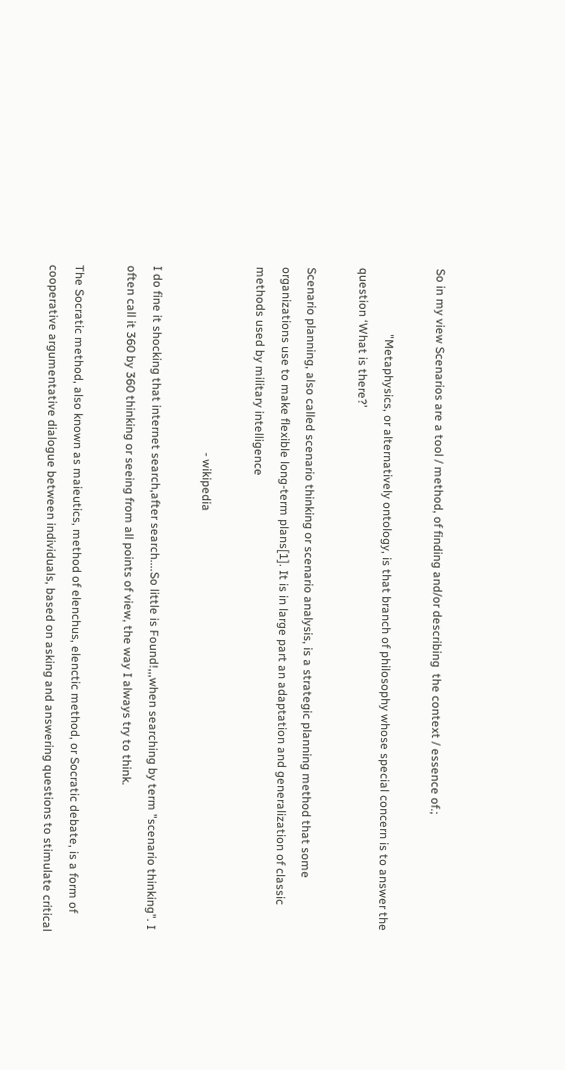So in my view Scenarios are a tool / method, of finding and/or describing  the context / essence of.;

                      "Metaphysics, or alternatively ontology, is that branch of philosophy whose special concern is to answer the question ‘What is there?’

Scenario planning, also called scenario thinking or scenario analysis, is a strategic planning method that some organizations use to make flexible long-term plans[1]. It is in large part an adaptation and generalization of classic methods used by military intelligence

                                                              - wikipedia

I do fine it shocking that internet search,after search....So little is Found!,,,when searching by term "scenario thinking". I often call it 360 by 360 thinking or seeing from all points of view, the way I always try to think.

The Socratic method, also known as maieutics, method of elenchus, elenctic method, or Socratic debate, is a form of cooperative argumentative dialogue between individuals, based on asking and answering questions to stimulate critical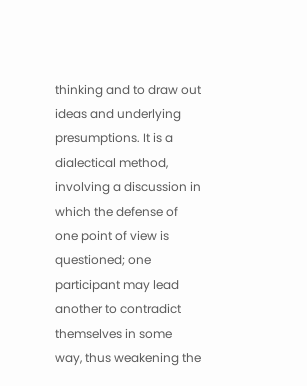thinking and to draw out ideas and underlying presumptions. It is a dialectical method, involving a discussion in which the defense of one point of view is questioned; one participant may lead another to contradict themselves in some way, thus weakening the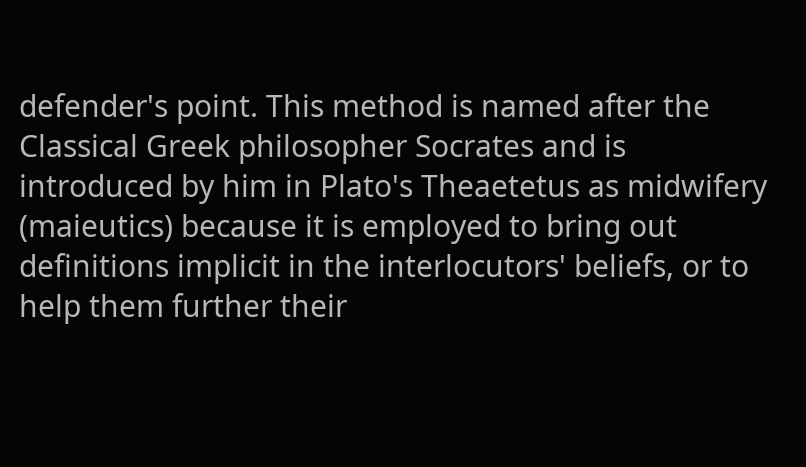defender's point. This method is named after the Classical Greek philosopher Socrates and is introduced by him in Plato's Theaetetus as midwifery (maieutics) because it is employed to bring out definitions implicit in the interlocutors' beliefs, or to help them further their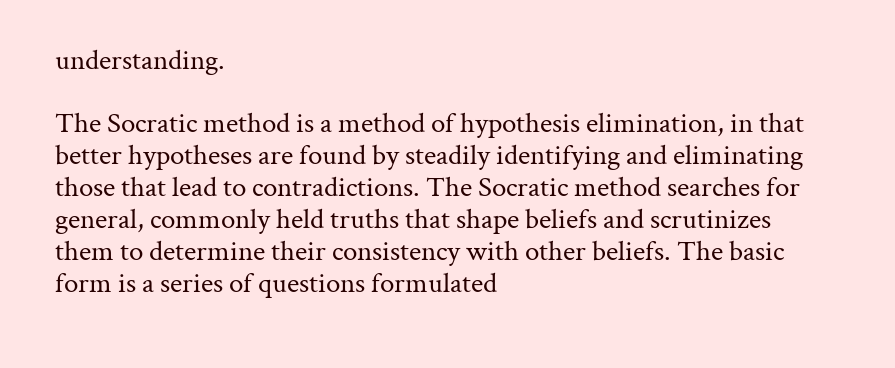understanding.

The Socratic method is a method of hypothesis elimination, in that better hypotheses are found by steadily identifying and eliminating those that lead to contradictions. The Socratic method searches for general, commonly held truths that shape beliefs and scrutinizes them to determine their consistency with other beliefs. The basic form is a series of questions formulated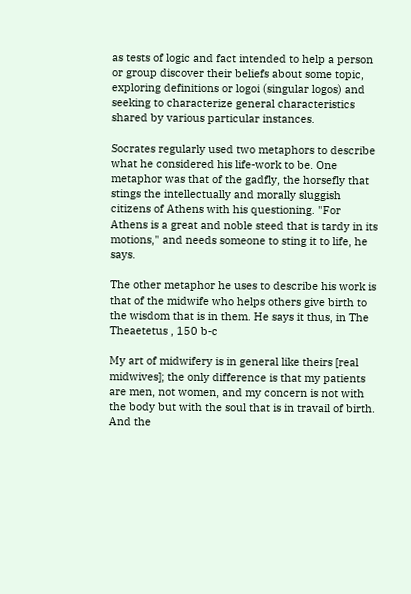as tests of logic and fact intended to help a person or group discover their beliefs about some topic, exploring definitions or logoi (singular logos) and seeking to characterize general characteristics shared by various particular instances.

Socrates regularly used two metaphors to describe what he considered his life-work to be. One metaphor was that of the gadfly, the horsefly that stings the intellectually and morally sluggish citizens of Athens with his questioning. "For Athens is a great and noble steed that is tardy in its motions," and needs someone to sting it to life, he says.

The other metaphor he uses to describe his work is that of the midwife who helps others give birth to the wisdom that is in them. He says it thus, in The Theaetetus , 150 b-c

My art of midwifery is in general like theirs [real midwives]; the only difference is that my patients are men, not women, and my concern is not with the body but with the soul that is in travail of birth. And the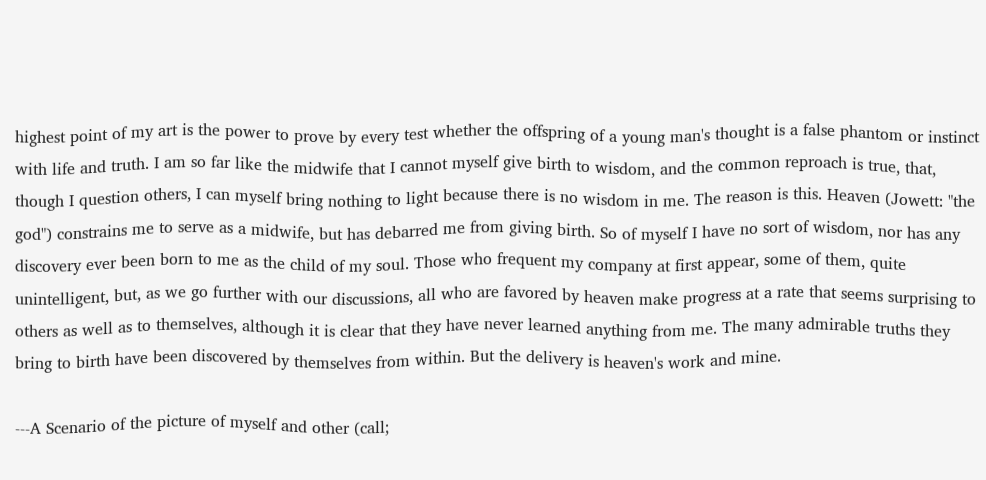highest point of my art is the power to prove by every test whether the offspring of a young man's thought is a false phantom or instinct with life and truth. I am so far like the midwife that I cannot myself give birth to wisdom, and the common reproach is true, that, though I question others, I can myself bring nothing to light because there is no wisdom in me. The reason is this. Heaven (Jowett: "the god") constrains me to serve as a midwife, but has debarred me from giving birth. So of myself I have no sort of wisdom, nor has any discovery ever been born to me as the child of my soul. Those who frequent my company at first appear, some of them, quite unintelligent, but, as we go further with our discussions, all who are favored by heaven make progress at a rate that seems surprising to others as well as to themselves, although it is clear that they have never learned anything from me. The many admirable truths they bring to birth have been discovered by themselves from within. But the delivery is heaven's work and mine.

---A Scenario of the picture of myself and other (call;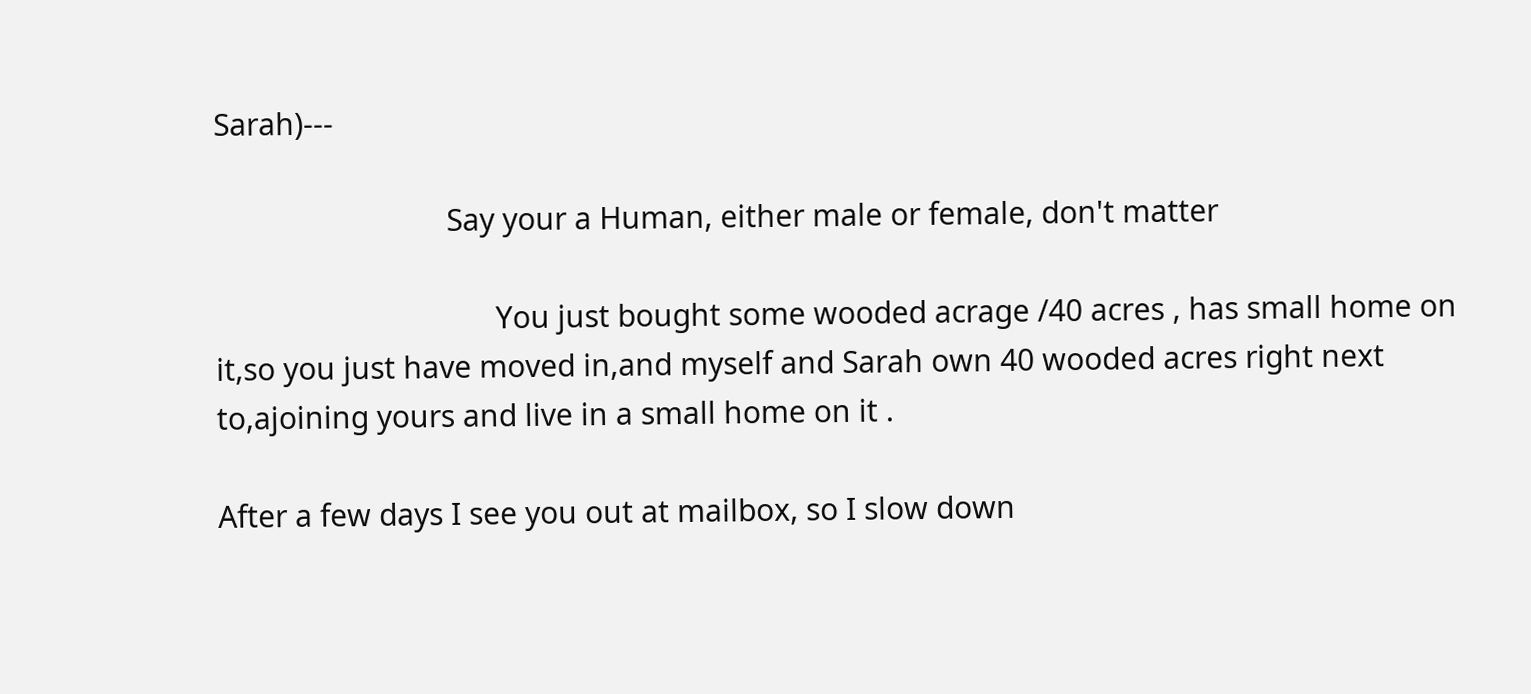Sarah)---

                             Say your a Human, either male or female, don't matter

                                   You just bought some wooded acrage /40 acres , has small home on it,so you just have moved in,and myself and Sarah own 40 wooded acres right next to,ajoining yours and live in a small home on it .

After a few days I see you out at mailbox, so I slow down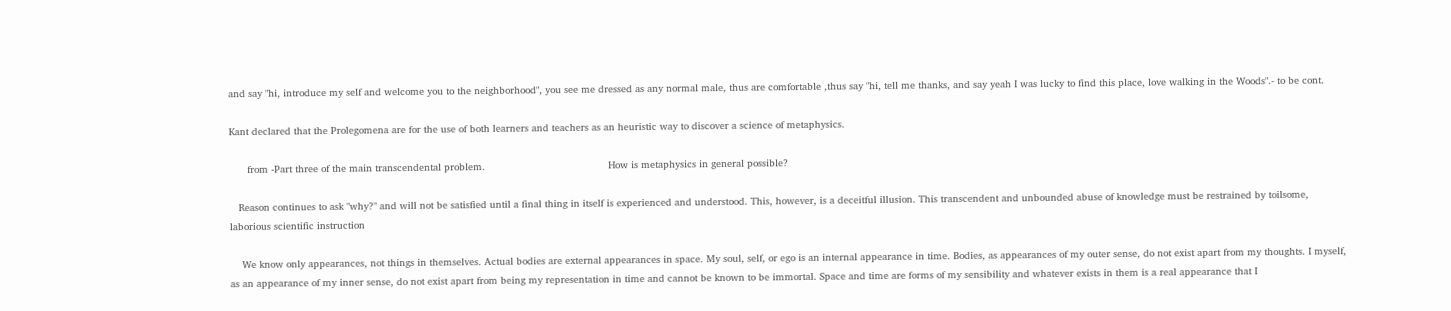and say "hi, introduce my self and welcome you to the neighborhood", you see me dressed as any normal male, thus are comfortable ,thus say "hi, tell me thanks, and say yeah I was lucky to find this place, love walking in the Woods".- to be cont.

Kant declared that the Prolegomena are for the use of both learners and teachers as an heuristic way to discover a science of metaphysics.

      from -Part three of the main transcendental problem.                                         How is metaphysics in general possible?

   Reason continues to ask "why?" and will not be satisfied until a final thing in itself is experienced and understood. This, however, is a deceitful illusion. This transcendent and unbounded abuse of knowledge must be restrained by toilsome, laborious scientific instruction

    We know only appearances, not things in themselves. Actual bodies are external appearances in space. My soul, self, or ego is an internal appearance in time. Bodies, as appearances of my outer sense, do not exist apart from my thoughts. I myself, as an appearance of my inner sense, do not exist apart from being my representation in time and cannot be known to be immortal. Space and time are forms of my sensibility and whatever exists in them is a real appearance that I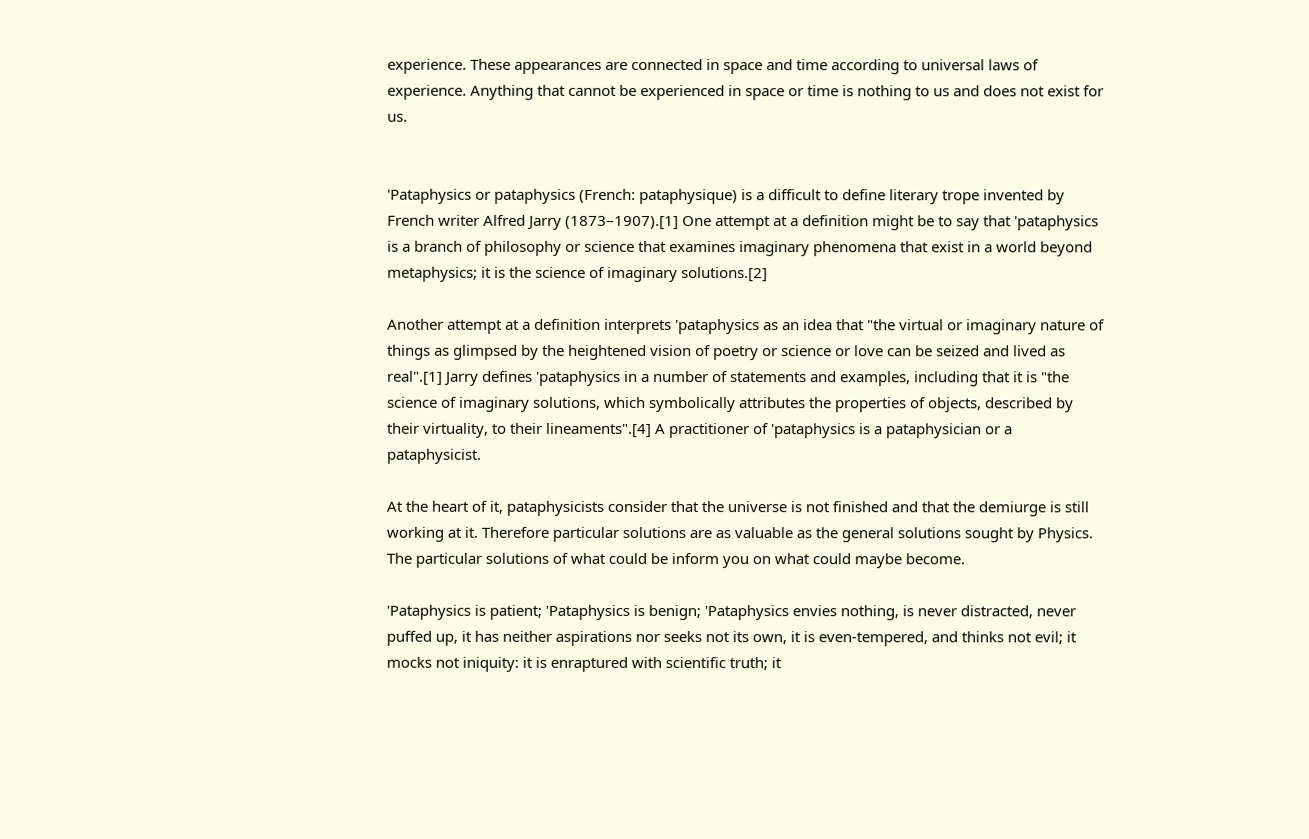experience. These appearances are connected in space and time according to universal laws of experience. Anything that cannot be experienced in space or time is nothing to us and does not exist for us.


'Pataphysics or pataphysics (French: pataphysique) is a difficult to define literary trope invented by French writer Alfred Jarry (1873–1907).[1] One attempt at a definition might be to say that 'pataphysics is a branch of philosophy or science that examines imaginary phenomena that exist in a world beyond metaphysics; it is the science of imaginary solutions.[2]

Another attempt at a definition interprets 'pataphysics as an idea that "the virtual or imaginary nature of things as glimpsed by the heightened vision of poetry or science or love can be seized and lived as real".[1] Jarry defines 'pataphysics in a number of statements and examples, including that it is "the science of imaginary solutions, which symbolically attributes the properties of objects, described by their virtuality, to their lineaments".[4] A practitioner of 'pataphysics is a pataphysician or a pataphysicist.

At the heart of it, pataphysicists consider that the universe is not finished and that the demiurge is still working at it. Therefore particular solutions are as valuable as the general solutions sought by Physics. The particular solutions of what could be inform you on what could maybe become.

'Pataphysics is patient; 'Pataphysics is benign; 'Pataphysics envies nothing, is never distracted, never puffed up, it has neither aspirations nor seeks not its own, it is even-tempered, and thinks not evil; it mocks not iniquity: it is enraptured with scientific truth; it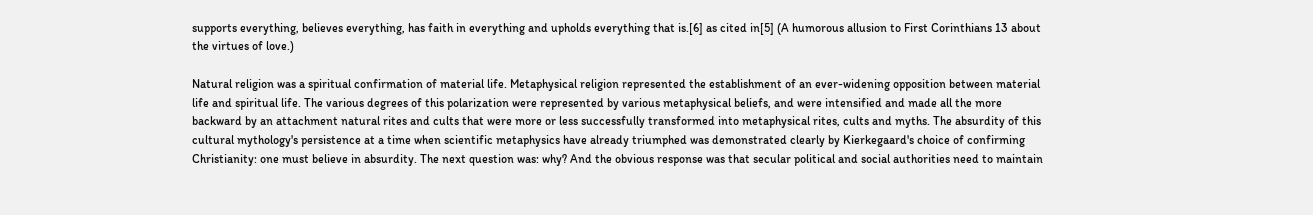supports everything, believes everything, has faith in everything and upholds everything that is.[6] as cited in[5] (A humorous allusion to First Corinthians 13 about the virtues of love.)

Natural religion was a spiritual confirmation of material life. Metaphysical religion represented the establishment of an ever-widening opposition between material life and spiritual life. The various degrees of this polarization were represented by various metaphysical beliefs, and were intensified and made all the more backward by an attachment natural rites and cults that were more or less successfully transformed into metaphysical rites, cults and myths. The absurdity of this cultural mythology's persistence at a time when scientific metaphysics have already triumphed was demonstrated clearly by Kierkegaard's choice of confirming Christianity: one must believe in absurdity. The next question was: why? And the obvious response was that secular political and social authorities need to maintain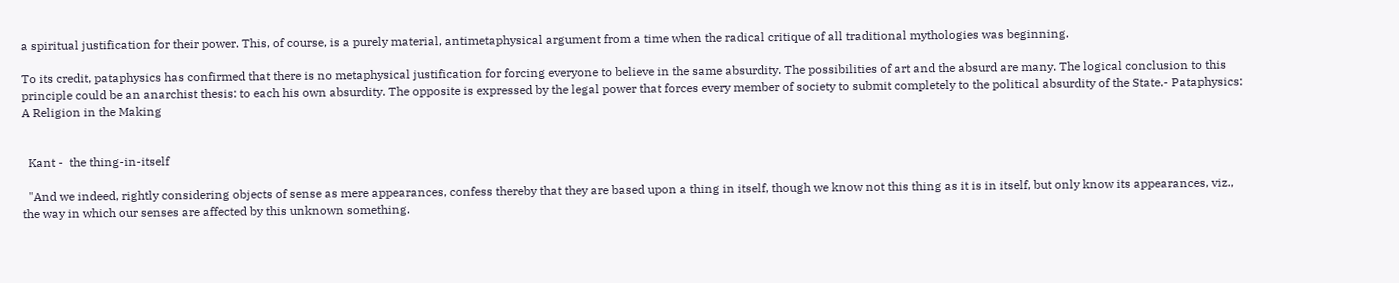a spiritual justification for their power. This, of course, is a purely material, antimetaphysical argument from a time when the radical critique of all traditional mythologies was beginning.

To its credit, pataphysics has confirmed that there is no metaphysical justification for forcing everyone to believe in the same absurdity. The possibilities of art and the absurd are many. The logical conclusion to this principle could be an anarchist thesis: to each his own absurdity. The opposite is expressed by the legal power that forces every member of society to submit completely to the political absurdity of the State.- Pataphysics: A Religion in the Making


  Kant -  the thing-in-itself

  "And we indeed, rightly considering objects of sense as mere appearances, confess thereby that they are based upon a thing in itself, though we know not this thing as it is in itself, but only know its appearances, viz., the way in which our senses are affected by this unknown something.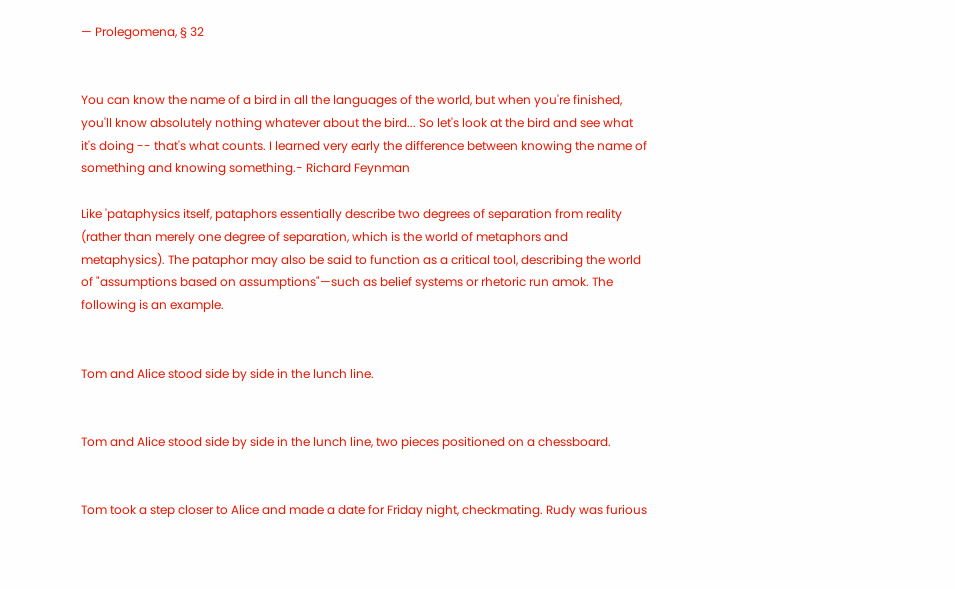— Prolegomena, § 32


You can know the name of a bird in all the languages of the world, but when you're finished, you'll know absolutely nothing whatever about the bird... So let's look at the bird and see what it's doing -- that's what counts. I learned very early the difference between knowing the name of something and knowing something.- Richard Feynman

Like 'pataphysics itself, pataphors essentially describe two degrees of separation from reality (rather than merely one degree of separation, which is the world of metaphors and metaphysics). The pataphor may also be said to function as a critical tool, describing the world of "assumptions based on assumptions"—such as belief systems or rhetoric run amok. The following is an example.


Tom and Alice stood side by side in the lunch line.


Tom and Alice stood side by side in the lunch line, two pieces positioned on a chessboard.


Tom took a step closer to Alice and made a date for Friday night, checkmating. Rudy was furious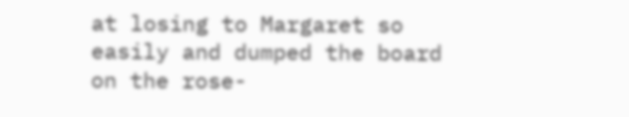at losing to Margaret so easily and dumped the board on the rose-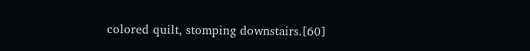colored quilt, stomping downstairs.[60]